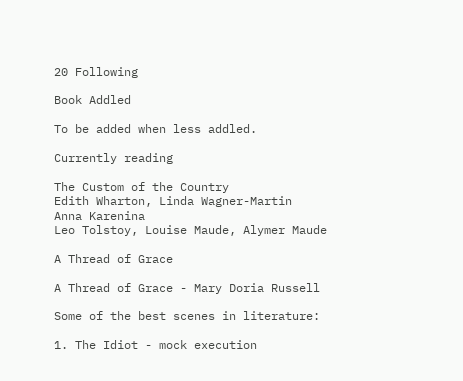20 Following

Book Addled

To be added when less addled.

Currently reading

The Custom of the Country
Edith Wharton, Linda Wagner-Martin
Anna Karenina
Leo Tolstoy, Louise Maude, Alymer Maude

A Thread of Grace

A Thread of Grace - Mary Doria Russell

Some of the best scenes in literature:

1. The Idiot - mock execution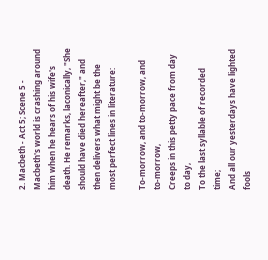2. Macbeth - Act 5; Scene 5 - Macbeth's world is crashing around
him when he hears of his wife's death. He remarks, laconically, "She
should have died hereafter," and then delivers what might be the most perfect lines in literature:

To-morrow, and to-morrow, and to-morrow,
Creeps in this petty pace from day to day,
To the last syllable of recorded time;
And all our yesterdays have lighted fools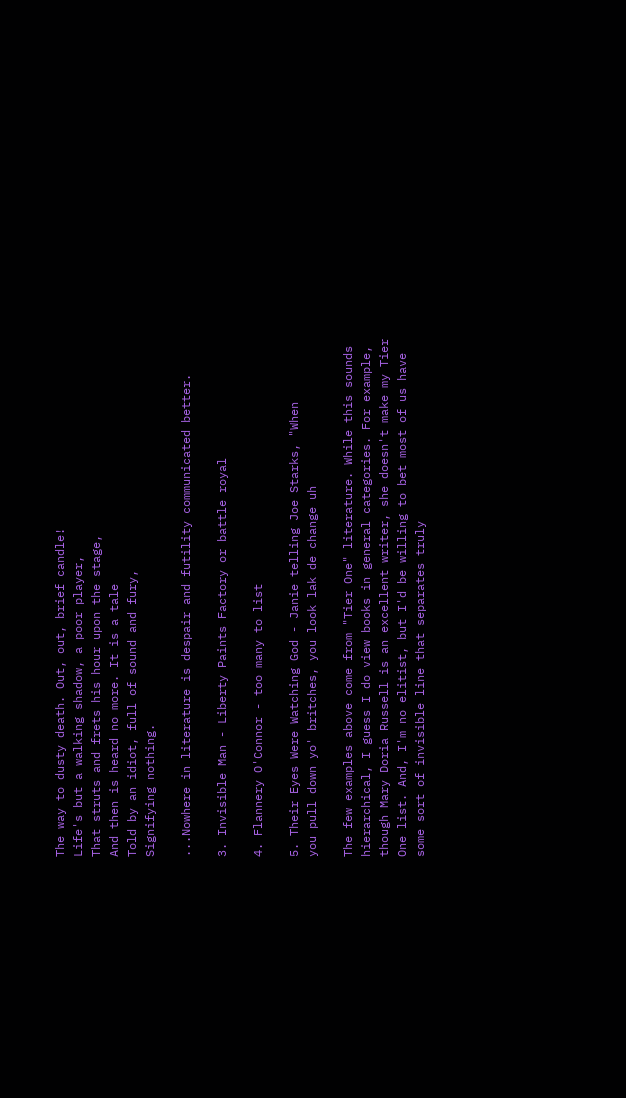The way to dusty death. Out, out, brief candle!
Life's but a walking shadow, a poor player,
That struts and frets his hour upon the stage,
And then is heard no more. It is a tale
Told by an idiot, full of sound and fury,
Signifying nothing.

...Nowhere in literature is despair and futility communicated better.

3. Invisible Man - Liberty Paints Factory or battle royal

4. Flannery O'Connor - too many to list

5. Their Eyes Were Watching God - Janie telling Joe Starks, "When
you pull down yo' britches, you look lak de change uh

The few examples above come from "Tier One" literature. While this sounds hierarchical, I guess I do view books in general categories. For example, though Mary Doria Russell is an excellent writer, she doesn't make my Tier One list. And, I'm no elitist, but I'd be willing to bet most of us have some sort of invisible line that separates truly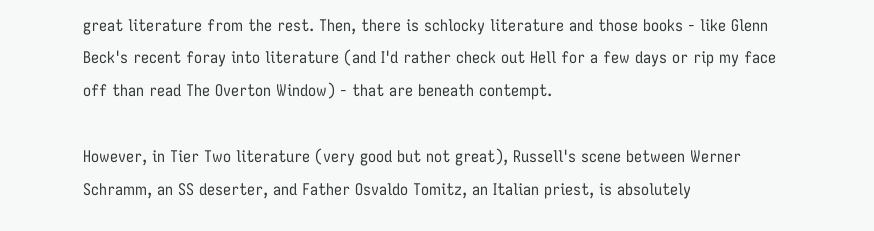great literature from the rest. Then, there is schlocky literature and those books - like Glenn Beck's recent foray into literature (and I'd rather check out Hell for a few days or rip my face off than read The Overton Window) - that are beneath contempt.

However, in Tier Two literature (very good but not great), Russell's scene between Werner Schramm, an SS deserter, and Father Osvaldo Tomitz, an Italian priest, is absolutely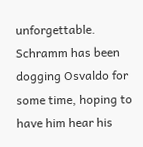unforgettable. Schramm has been dogging Osvaldo for some time, hoping to have him hear his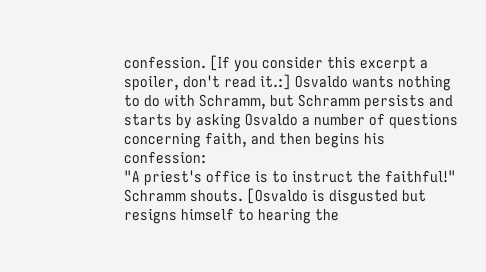confession. [If you consider this excerpt a spoiler, don't read it.:] Osvaldo wants nothing to do with Schramm, but Schramm persists and starts by asking Osvaldo a number of questions concerning faith, and then begins his confession:
"A priest's office is to instruct the faithful!" Schramm shouts. [Osvaldo is disgusted but resigns himself to hearing the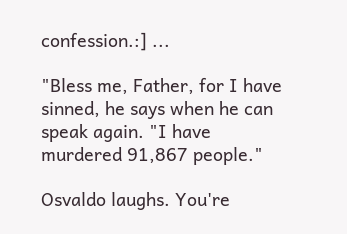confession.:] ...

"Bless me, Father, for I have sinned, he says when he can speak again. "I have murdered 91,867 people."

Osvaldo laughs. You're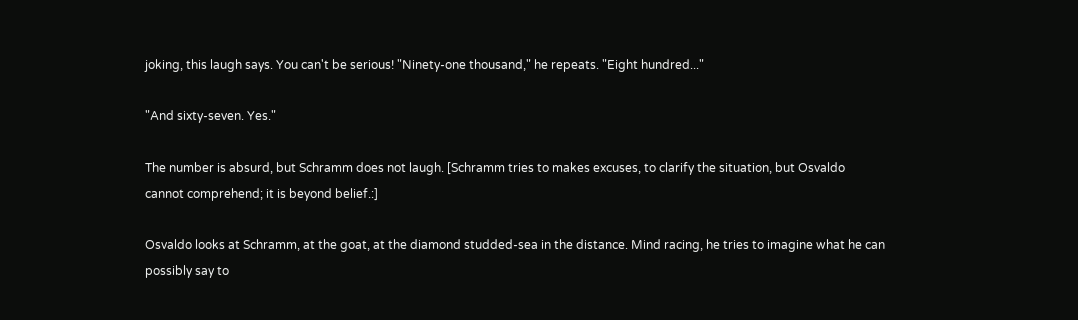joking, this laugh says. You can't be serious! "Ninety-one thousand," he repeats. "Eight hundred..."

"And sixty-seven. Yes."

The number is absurd, but Schramm does not laugh. [Schramm tries to makes excuses, to clarify the situation, but Osvaldo cannot comprehend; it is beyond belief.:]

Osvaldo looks at Schramm, at the goat, at the diamond studded-sea in the distance. Mind racing, he tries to imagine what he can possibly say to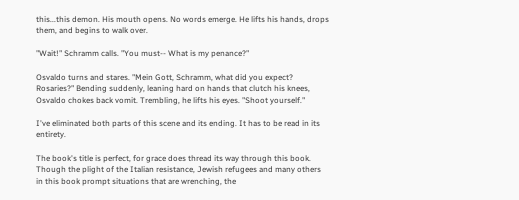this...this demon. His mouth opens. No words emerge. He lifts his hands, drops them, and begins to walk over.

"Wait!" Schramm calls. "You must-- What is my penance?"

Osvaldo turns and stares. "Mein Gott, Schramm, what did you expect? Rosaries?" Bending suddenly, leaning hard on hands that clutch his knees, Osvaldo chokes back vomit. Trembling, he lifts his eyes. "Shoot yourself."

I've eliminated both parts of this scene and its ending. It has to be read in its entirety.

The book's title is perfect, for grace does thread its way through this book. Though the plight of the Italian resistance, Jewish refugees and many others in this book prompt situations that are wrenching, the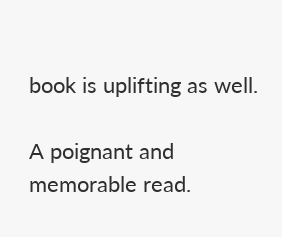book is uplifting as well.

A poignant and memorable read.